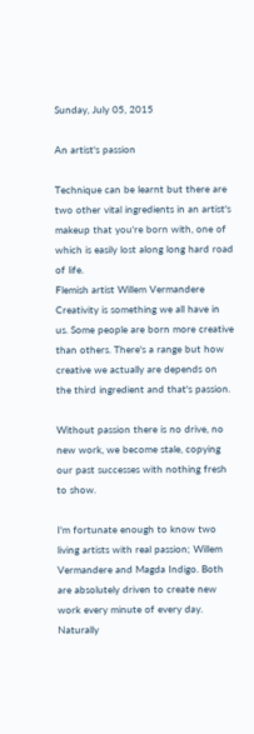Sunday, July 05, 2015

An artist's passion

Technique can be learnt but there are two other vital ingredients in an artist's makeup that you're born with, one of which is easily lost along long hard road of life.
Flemish artist Willem Vermandere
Creativity is something we all have in us. Some people are born more creative than others. There's a range but how creative we actually are depends on the third ingredient and that's passion.

Without passion there is no drive, no new work, we become stale, copying our past successes with nothing fresh to show.

I'm fortunate enough to know two living artists with real passion; Willem Vermandere and Magda Indigo. Both are absolutely driven to create new work every minute of every day. Naturally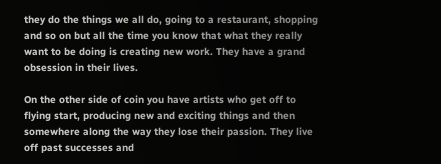they do the things we all do, going to a restaurant, shopping and so on but all the time you know that what they really want to be doing is creating new work. They have a grand obsession in their lives.

On the other side of coin you have artists who get off to flying start, producing new and exciting things and then somewhere along the way they lose their passion. They live off past successes and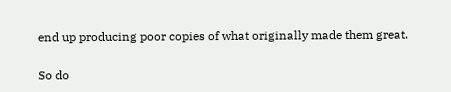end up producing poor copies of what originally made them great.

So do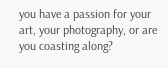you have a passion for your art, your photography, or are you coasting along?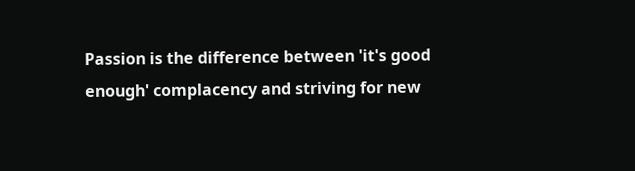Passion is the difference between 'it's good enough' complacency and striving for new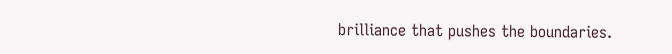brilliance that pushes the boundaries.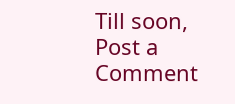Till soon,
Post a Comment